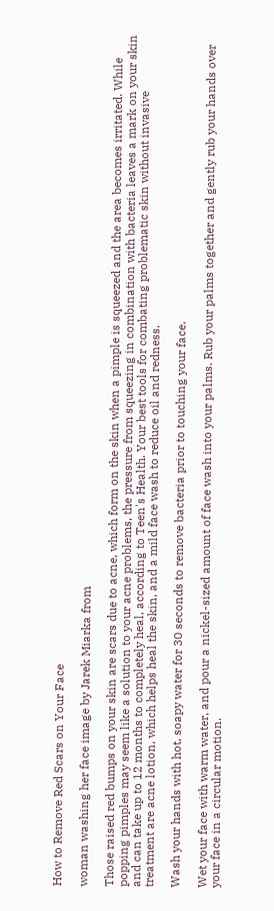How to Remove Red Scars on Your Face

woman washing her face image by Jarek Miarka from

Those raised red bumps on your skin are scars due to acne, which form on the skin when a pimple is squeezed and the area becomes irritated. While popping pimples may seem like a solution to your acne problems, the pressure from squeezing in combination with bacteria leaves a mark on your skin and can take up to 12 months to completely heal, according to Teen's Health. Your best tools for combating problematic skin without invasive treatment are acne lotion, which helps heal the skin, and a mild face wash to reduce oil and redness.

Wash your hands with hot, soapy water for 30 seconds to remove bacteria prior to touching your face.

Wet your face with warm water, and pour a nickel-sized amount of face wash into your palms. Rub your palms together and gently rub your hands over your face in a circular motion.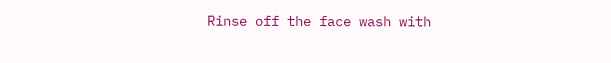Rinse off the face wash with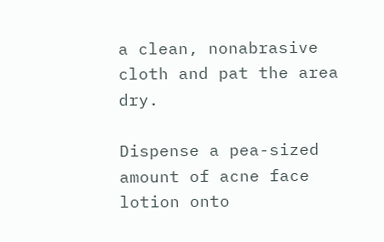a clean, nonabrasive cloth and pat the area dry.

Dispense a pea-sized amount of acne face lotion onto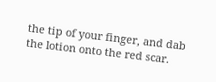the tip of your finger, and dab the lotion onto the red scar.